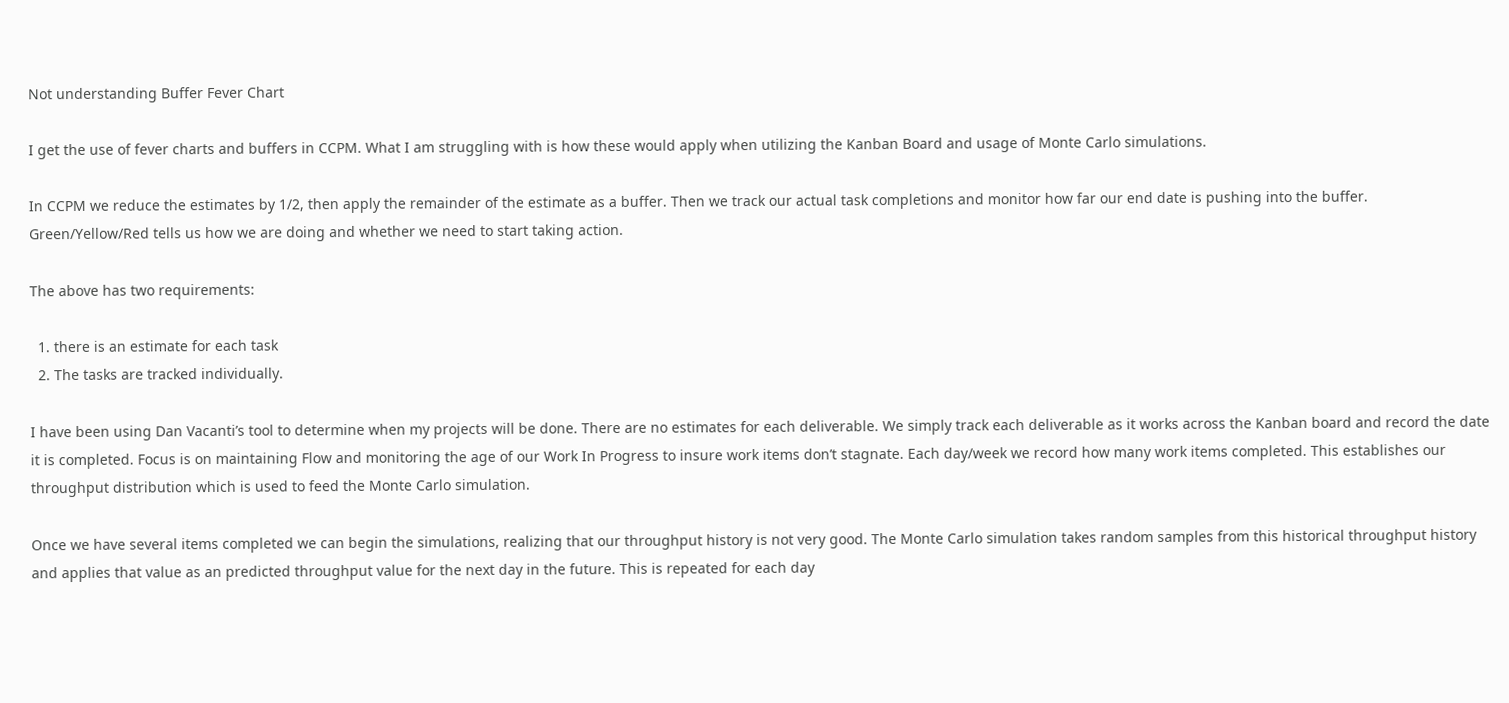Not understanding Buffer Fever Chart

I get the use of fever charts and buffers in CCPM. What I am struggling with is how these would apply when utilizing the Kanban Board and usage of Monte Carlo simulations.

In CCPM we reduce the estimates by 1/2, then apply the remainder of the estimate as a buffer. Then we track our actual task completions and monitor how far our end date is pushing into the buffer. Green/Yellow/Red tells us how we are doing and whether we need to start taking action.

The above has two requirements:

  1. there is an estimate for each task
  2. The tasks are tracked individually.

I have been using Dan Vacanti’s tool to determine when my projects will be done. There are no estimates for each deliverable. We simply track each deliverable as it works across the Kanban board and record the date it is completed. Focus is on maintaining Flow and monitoring the age of our Work In Progress to insure work items don’t stagnate. Each day/week we record how many work items completed. This establishes our throughput distribution which is used to feed the Monte Carlo simulation.

Once we have several items completed we can begin the simulations, realizing that our throughput history is not very good. The Monte Carlo simulation takes random samples from this historical throughput history and applies that value as an predicted throughput value for the next day in the future. This is repeated for each day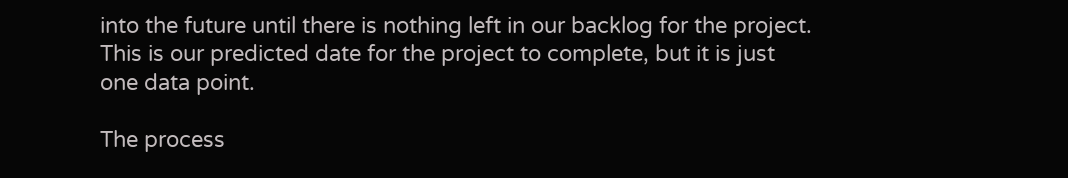into the future until there is nothing left in our backlog for the project. This is our predicted date for the project to complete, but it is just one data point.

The process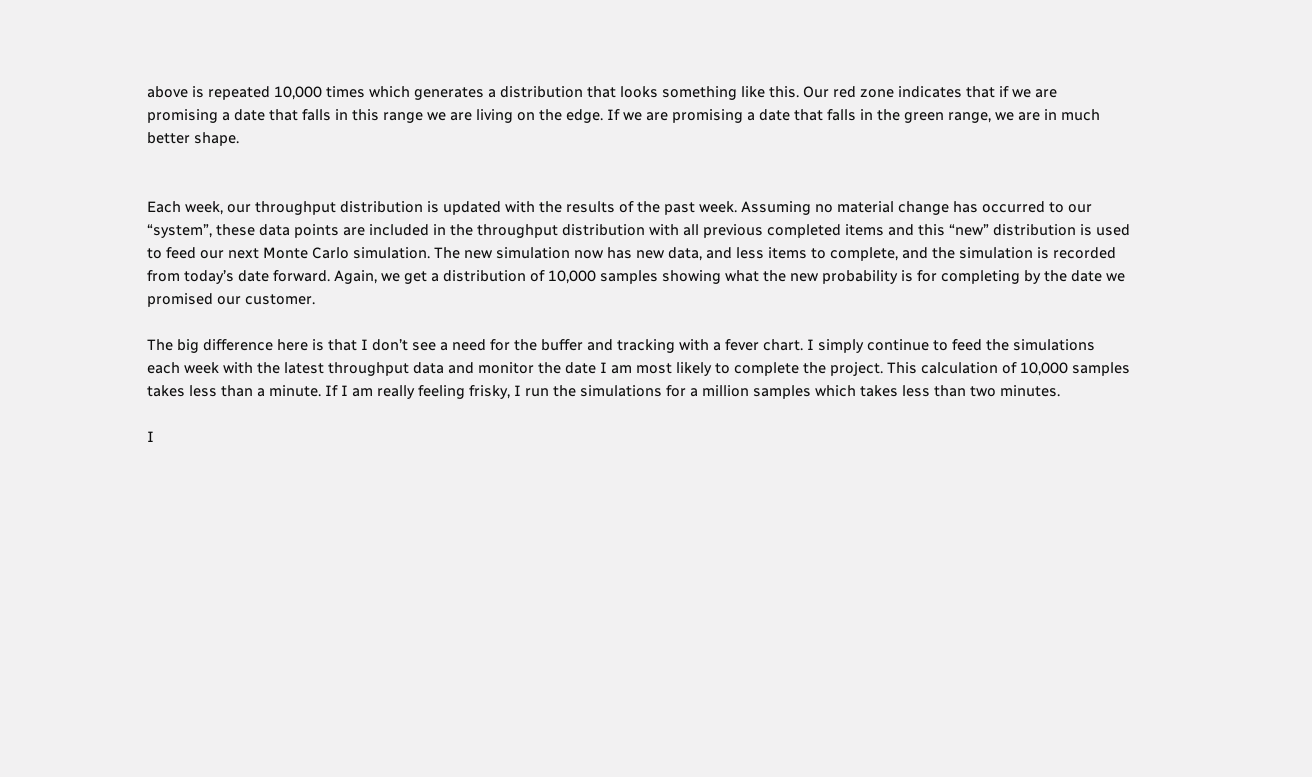above is repeated 10,000 times which generates a distribution that looks something like this. Our red zone indicates that if we are promising a date that falls in this range we are living on the edge. If we are promising a date that falls in the green range, we are in much better shape.


Each week, our throughput distribution is updated with the results of the past week. Assuming no material change has occurred to our “system”, these data points are included in the throughput distribution with all previous completed items and this “new” distribution is used to feed our next Monte Carlo simulation. The new simulation now has new data, and less items to complete, and the simulation is recorded from today’s date forward. Again, we get a distribution of 10,000 samples showing what the new probability is for completing by the date we promised our customer.

The big difference here is that I don’t see a need for the buffer and tracking with a fever chart. I simply continue to feed the simulations each week with the latest throughput data and monitor the date I am most likely to complete the project. This calculation of 10,000 samples takes less than a minute. If I am really feeling frisky, I run the simulations for a million samples which takes less than two minutes.

I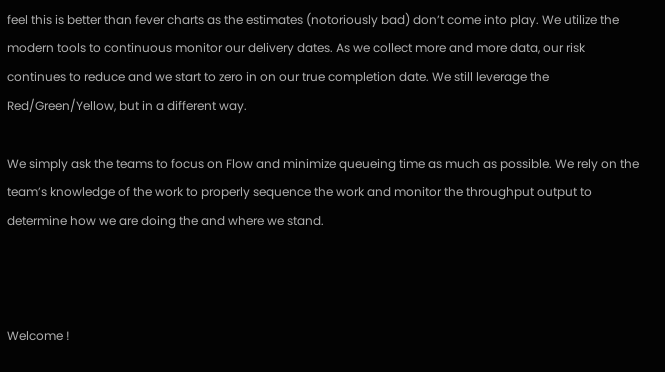feel this is better than fever charts as the estimates (notoriously bad) don’t come into play. We utilize the modern tools to continuous monitor our delivery dates. As we collect more and more data, our risk continues to reduce and we start to zero in on our true completion date. We still leverage the Red/Green/Yellow, but in a different way.

We simply ask the teams to focus on Flow and minimize queueing time as much as possible. We rely on the team’s knowledge of the work to properly sequence the work and monitor the throughput output to determine how we are doing the and where we stand.



Welcome !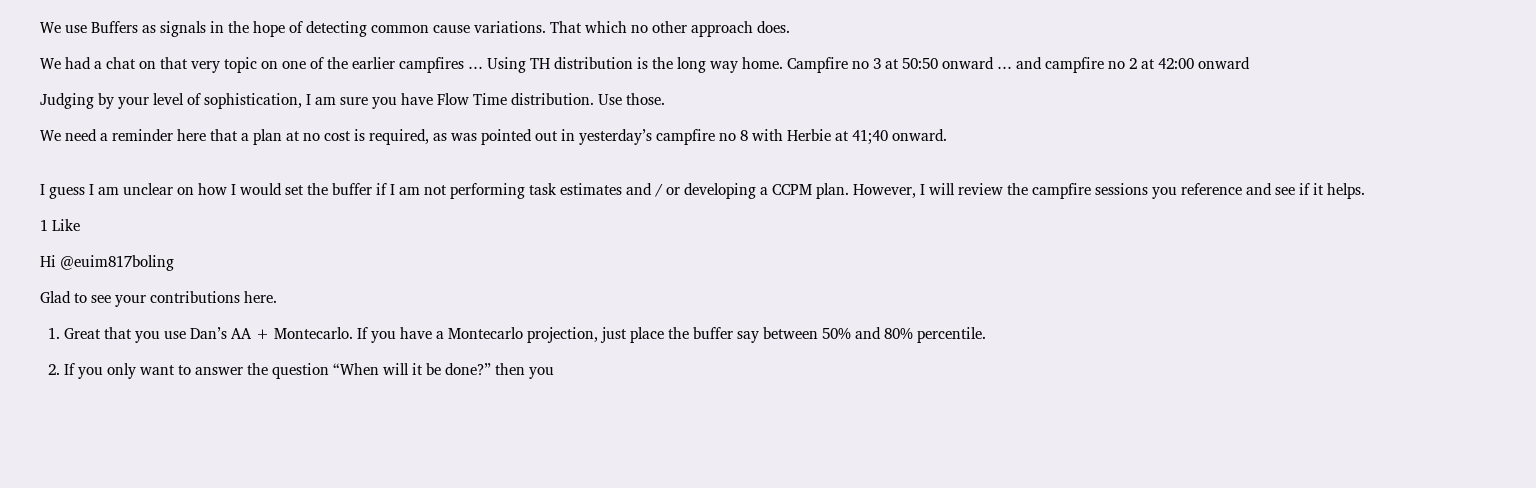We use Buffers as signals in the hope of detecting common cause variations. That which no other approach does.

We had a chat on that very topic on one of the earlier campfires … Using TH distribution is the long way home. Campfire no 3 at 50:50 onward … and campfire no 2 at 42:00 onward

Judging by your level of sophistication, I am sure you have Flow Time distribution. Use those.

We need a reminder here that a plan at no cost is required, as was pointed out in yesterday’s campfire no 8 with Herbie at 41;40 onward.


I guess I am unclear on how I would set the buffer if I am not performing task estimates and / or developing a CCPM plan. However, I will review the campfire sessions you reference and see if it helps.

1 Like

Hi @euim817boling

Glad to see your contributions here.

  1. Great that you use Dan’s AA + Montecarlo. If you have a Montecarlo projection, just place the buffer say between 50% and 80% percentile.

  2. If you only want to answer the question “When will it be done?” then you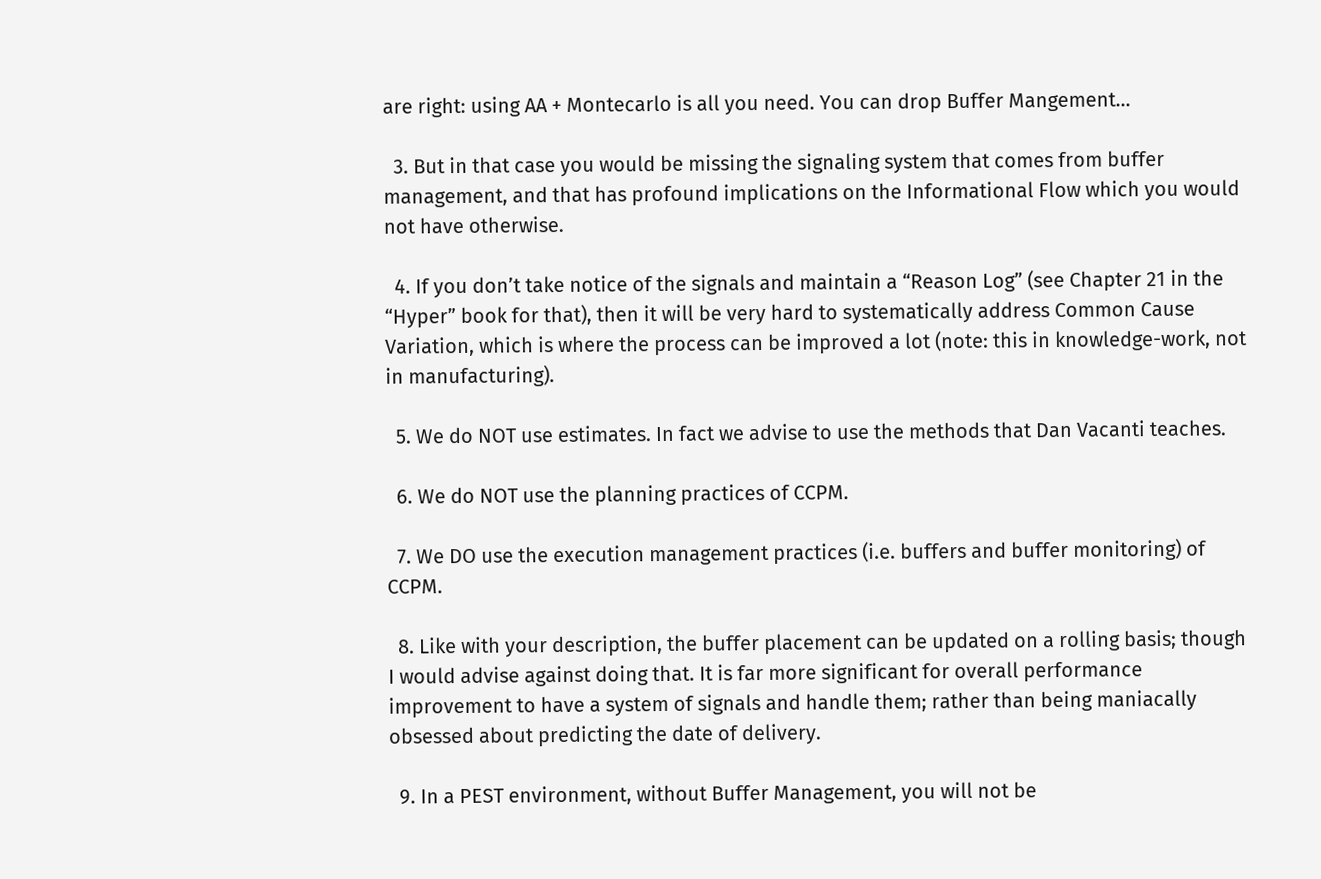are right: using AA + Montecarlo is all you need. You can drop Buffer Mangement…

  3. But in that case you would be missing the signaling system that comes from buffer management, and that has profound implications on the Informational Flow which you would not have otherwise.

  4. If you don’t take notice of the signals and maintain a “Reason Log” (see Chapter 21 in the “Hyper” book for that), then it will be very hard to systematically address Common Cause Variation, which is where the process can be improved a lot (note: this in knowledge-work, not in manufacturing).

  5. We do NOT use estimates. In fact we advise to use the methods that Dan Vacanti teaches.

  6. We do NOT use the planning practices of CCPM.

  7. We DO use the execution management practices (i.e. buffers and buffer monitoring) of CCPM.

  8. Like with your description, the buffer placement can be updated on a rolling basis; though I would advise against doing that. It is far more significant for overall performance improvement to have a system of signals and handle them; rather than being maniacally obsessed about predicting the date of delivery.

  9. In a PEST environment, without Buffer Management, you will not be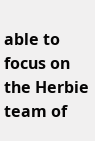able to focus on the Herbie team of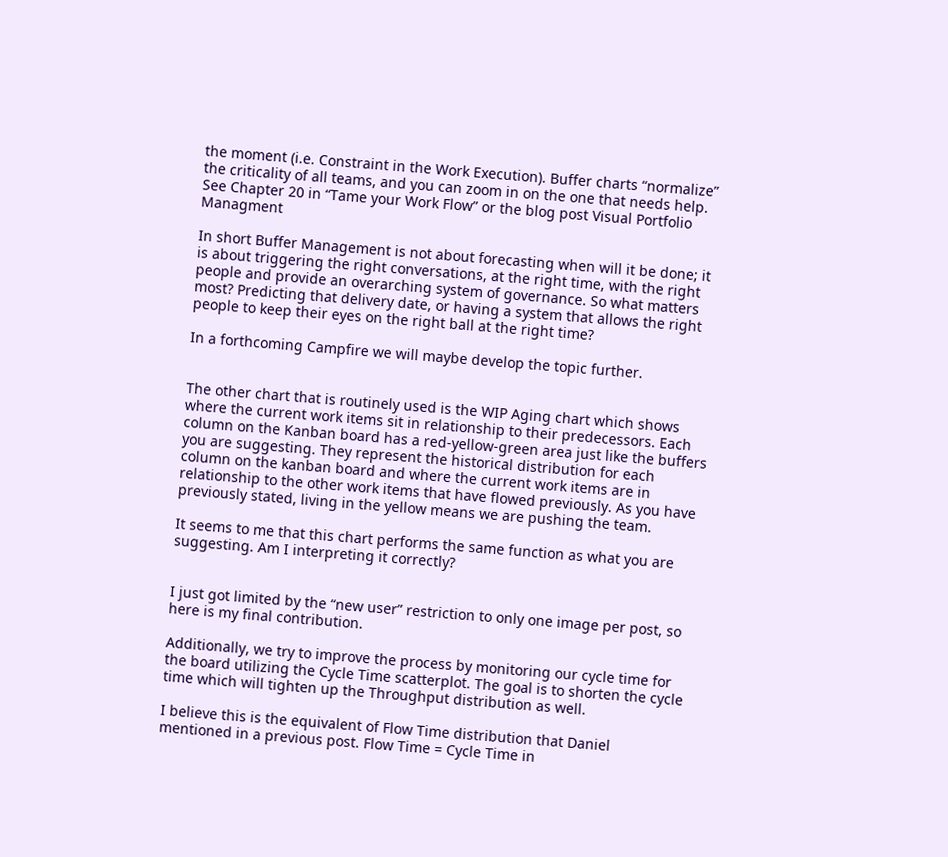the moment (i.e. Constraint in the Work Execution). Buffer charts “normalize” the criticality of all teams, and you can zoom in on the one that needs help. See Chapter 20 in “Tame your Work Flow” or the blog post Visual Portfolio Managment

In short Buffer Management is not about forecasting when will it be done; it is about triggering the right conversations, at the right time, with the right people and provide an overarching system of governance. So what matters most? Predicting that delivery date, or having a system that allows the right people to keep their eyes on the right ball at the right time?

In a forthcoming Campfire we will maybe develop the topic further.


The other chart that is routinely used is the WIP Aging chart which shows where the current work items sit in relationship to their predecessors. Each column on the Kanban board has a red-yellow-green area just like the buffers you are suggesting. They represent the historical distribution for each column on the kanban board and where the current work items are in relationship to the other work items that have flowed previously. As you have previously stated, living in the yellow means we are pushing the team.

It seems to me that this chart performs the same function as what you are suggesting. Am I interpreting it correctly?


I just got limited by the “new user” restriction to only one image per post, so here is my final contribution.

Additionally, we try to improve the process by monitoring our cycle time for the board utilizing the Cycle Time scatterplot. The goal is to shorten the cycle time which will tighten up the Throughput distribution as well.

I believe this is the equivalent of Flow Time distribution that Daniel mentioned in a previous post. Flow Time = Cycle Time in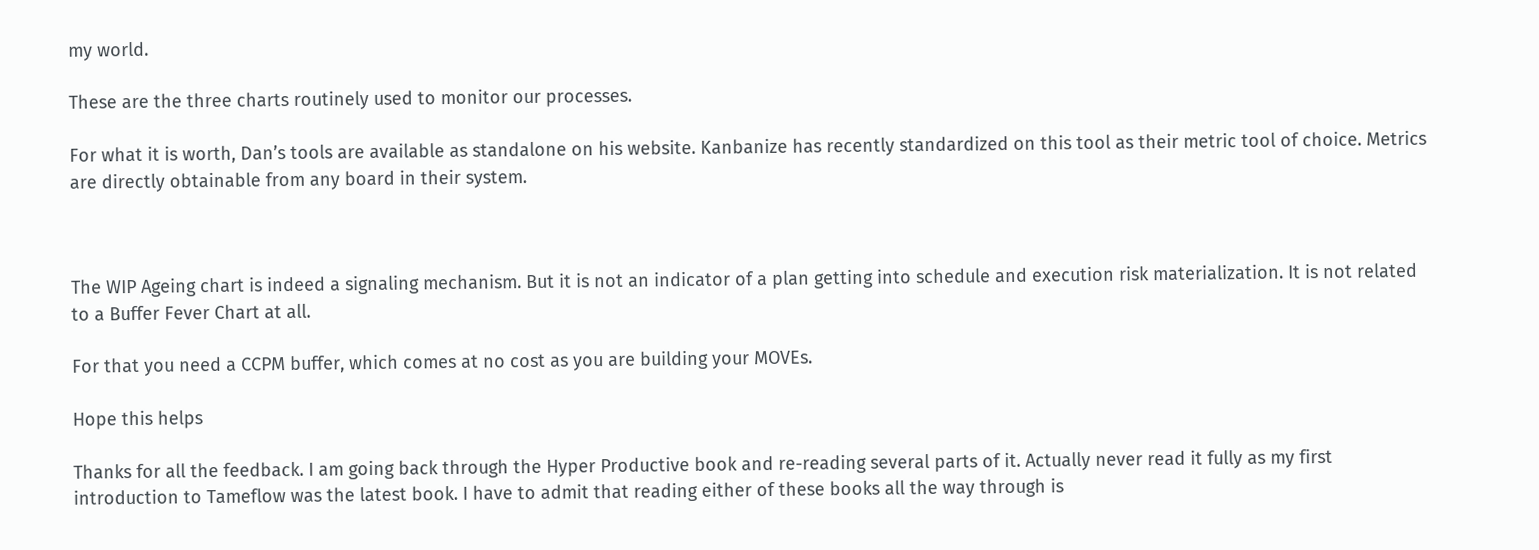my world.

These are the three charts routinely used to monitor our processes.

For what it is worth, Dan’s tools are available as standalone on his website. Kanbanize has recently standardized on this tool as their metric tool of choice. Metrics are directly obtainable from any board in their system.



The WIP Ageing chart is indeed a signaling mechanism. But it is not an indicator of a plan getting into schedule and execution risk materialization. It is not related to a Buffer Fever Chart at all.

For that you need a CCPM buffer, which comes at no cost as you are building your MOVEs.

Hope this helps

Thanks for all the feedback. I am going back through the Hyper Productive book and re-reading several parts of it. Actually never read it fully as my first introduction to Tameflow was the latest book. I have to admit that reading either of these books all the way through is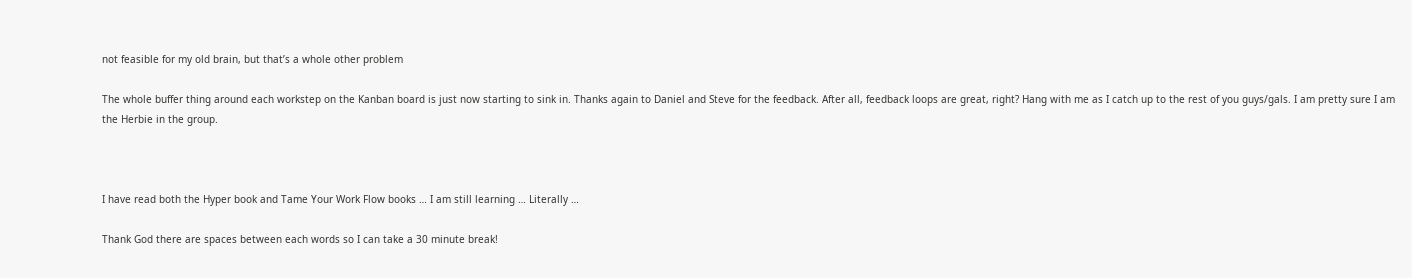not feasible for my old brain, but that’s a whole other problem

The whole buffer thing around each workstep on the Kanban board is just now starting to sink in. Thanks again to Daniel and Steve for the feedback. After all, feedback loops are great, right? Hang with me as I catch up to the rest of you guys/gals. I am pretty sure I am the Herbie in the group.



I have read both the Hyper book and Tame Your Work Flow books … I am still learning … Literally …

Thank God there are spaces between each words so I can take a 30 minute break!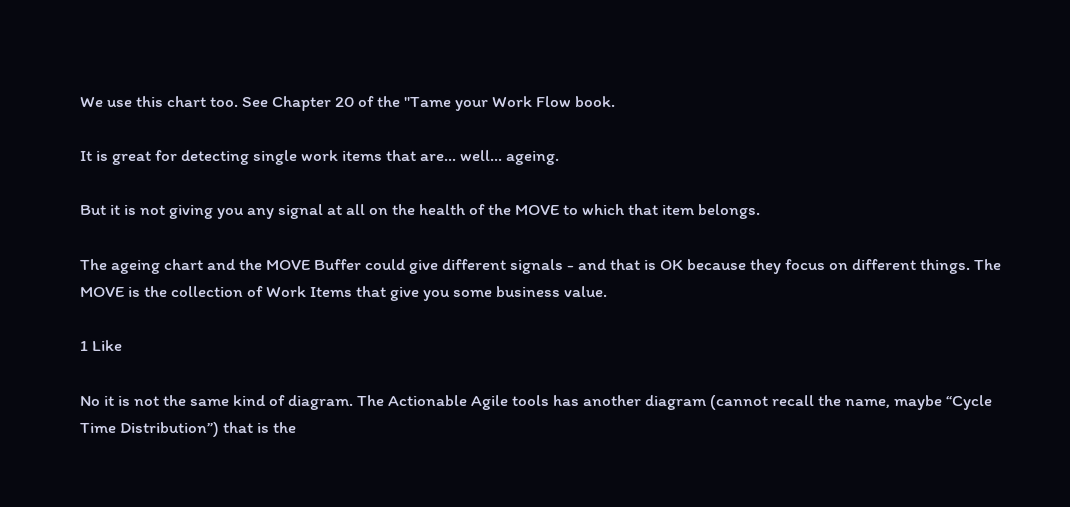We use this chart too. See Chapter 20 of the "Tame your Work Flow book.

It is great for detecting single work items that are… well… ageing.

But it is not giving you any signal at all on the health of the MOVE to which that item belongs.

The ageing chart and the MOVE Buffer could give different signals - and that is OK because they focus on different things. The MOVE is the collection of Work Items that give you some business value.

1 Like

No it is not the same kind of diagram. The Actionable Agile tools has another diagram (cannot recall the name, maybe “Cycle Time Distribution”) that is the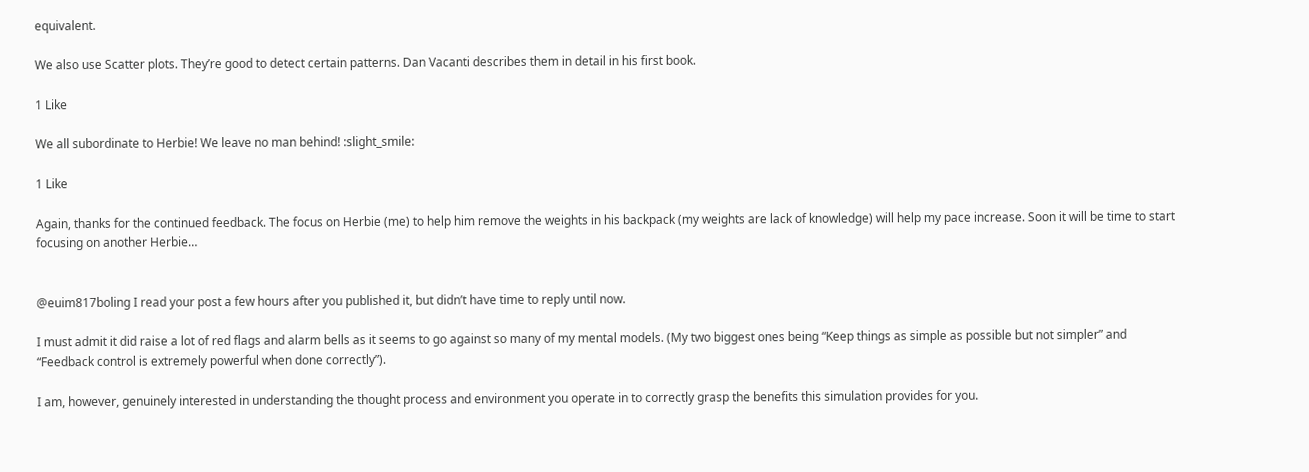equivalent.

We also use Scatter plots. They’re good to detect certain patterns. Dan Vacanti describes them in detail in his first book.

1 Like

We all subordinate to Herbie! We leave no man behind! :slight_smile:

1 Like

Again, thanks for the continued feedback. The focus on Herbie (me) to help him remove the weights in his backpack (my weights are lack of knowledge) will help my pace increase. Soon it will be time to start focusing on another Herbie…


@euim817boling I read your post a few hours after you published it, but didn’t have time to reply until now.

I must admit it did raise a lot of red flags and alarm bells as it seems to go against so many of my mental models. (My two biggest ones being “Keep things as simple as possible but not simpler” and “Feedback control is extremely powerful when done correctly”).

I am, however, genuinely interested in understanding the thought process and environment you operate in to correctly grasp the benefits this simulation provides for you.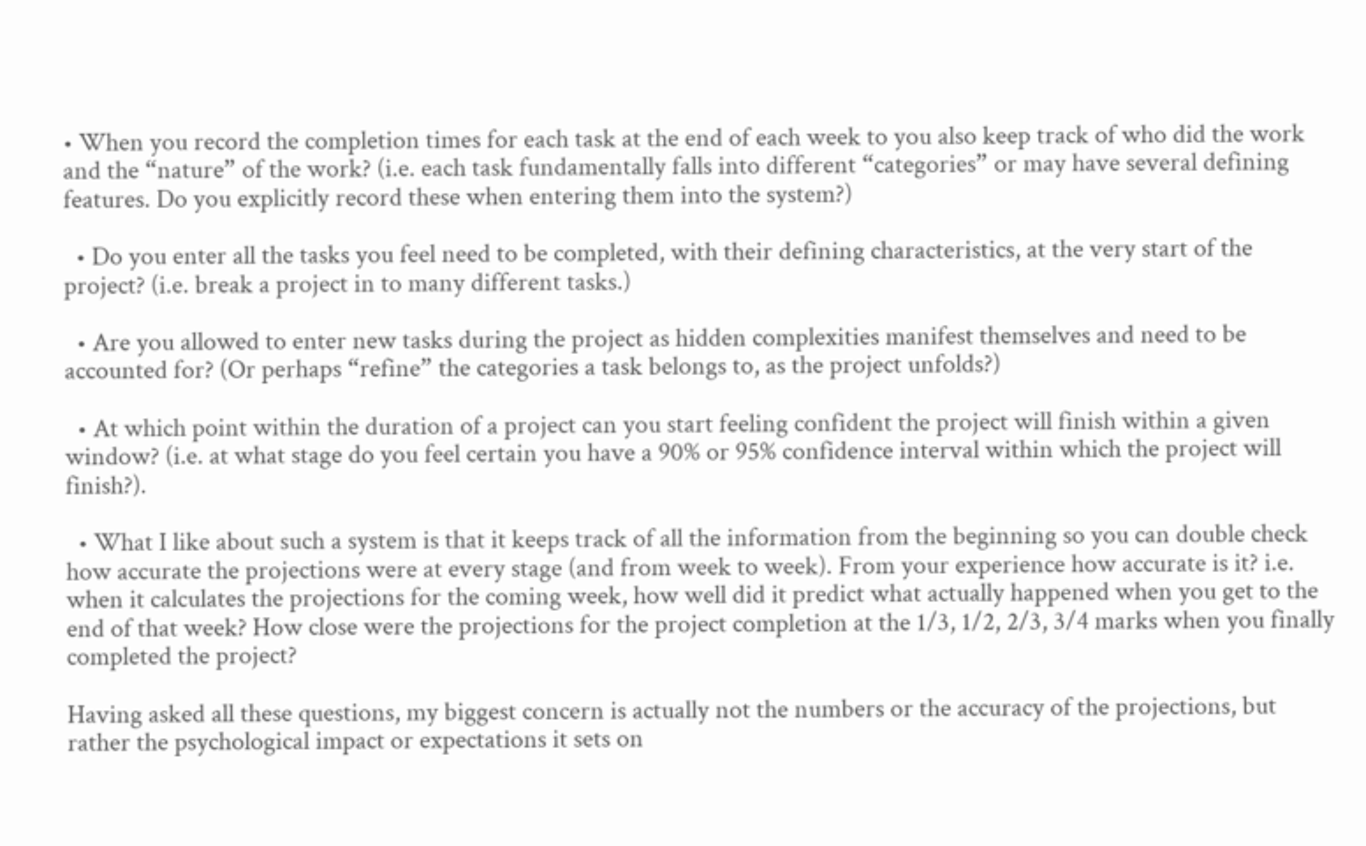• When you record the completion times for each task at the end of each week to you also keep track of who did the work and the “nature” of the work? (i.e. each task fundamentally falls into different “categories” or may have several defining features. Do you explicitly record these when entering them into the system?)

  • Do you enter all the tasks you feel need to be completed, with their defining characteristics, at the very start of the project? (i.e. break a project in to many different tasks.)

  • Are you allowed to enter new tasks during the project as hidden complexities manifest themselves and need to be accounted for? (Or perhaps “refine” the categories a task belongs to, as the project unfolds?)

  • At which point within the duration of a project can you start feeling confident the project will finish within a given window? (i.e. at what stage do you feel certain you have a 90% or 95% confidence interval within which the project will finish?).

  • What I like about such a system is that it keeps track of all the information from the beginning so you can double check how accurate the projections were at every stage (and from week to week). From your experience how accurate is it? i.e. when it calculates the projections for the coming week, how well did it predict what actually happened when you get to the end of that week? How close were the projections for the project completion at the 1/3, 1/2, 2/3, 3/4 marks when you finally completed the project?

Having asked all these questions, my biggest concern is actually not the numbers or the accuracy of the projections, but rather the psychological impact or expectations it sets on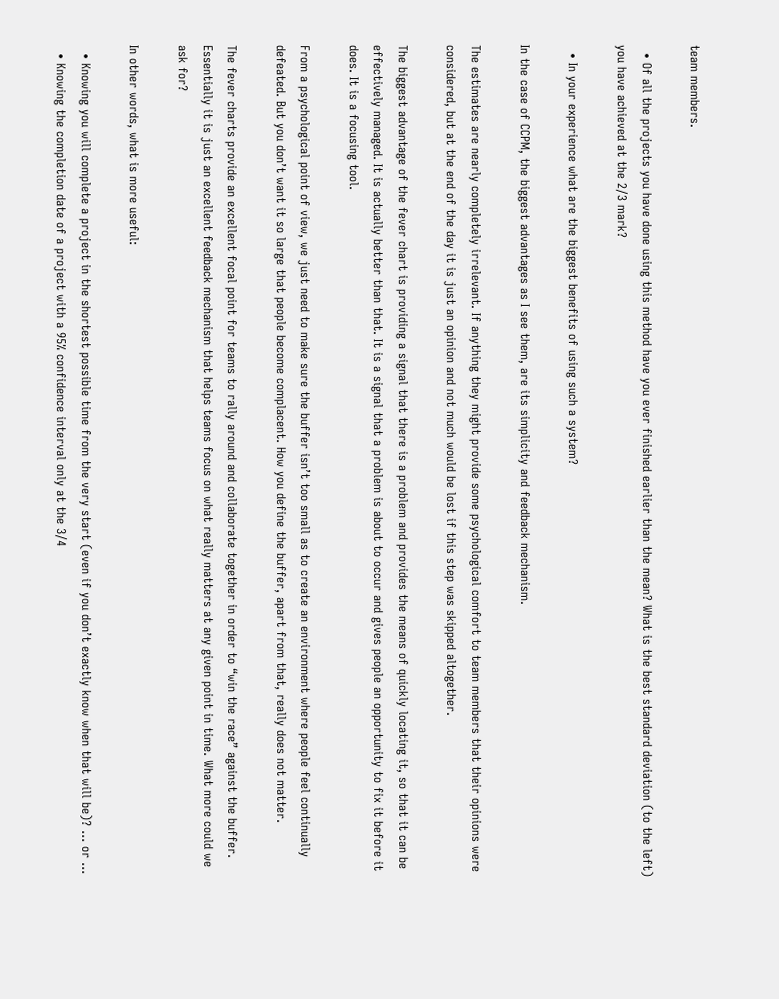team members.

  • Of all the projects you have done using this method have you ever finished earlier than the mean? What is the best standard deviation (to the left) you have achieved at the 2/3 mark?

  • In your experience what are the biggest benefits of using such a system?

In the case of CCPM, the biggest advantages as I see them, are its simplicity and feedback mechanism.

The estimates are nearly completely irrelevant. If anything they might provide some psychological comfort to team members that their opinions were considered, but at the end of the day it is just an opinion and not much would be lost if this step was skipped altogether.

The biggest advantage of the fever chart is providing a signal that there is a problem and provides the means of quickly locating it, so that it can be effectively managed. It is actually better than that. It is a signal that a problem is about to occur and gives people an opportunity to fix it before it does. It is a focusing tool.

From a psychological point of view, we just need to make sure the buffer isn’t too small as to create an environment where people feel continually defeated. But you don’t want it so large that people become complacent. How you define the buffer, apart from that, really does not matter.

The fever charts provide an excellent focal point for teams to rally around and collaborate together in order to “win the race” against the buffer. Essentially it is just an excellent feedback mechanism that helps teams focus on what really matters at any given point in time. What more could we ask for?

In other words, what is more useful:

  • Knowing you will complete a project in the shortest possible time from the very start (even if you don’t exactly know when that will be)? … or …
  • Knowing the completion date of a project with a 95% confidence interval only at the 3/4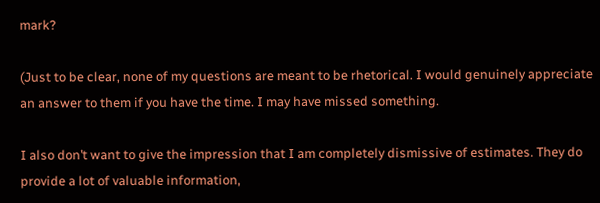mark?

(Just to be clear, none of my questions are meant to be rhetorical. I would genuinely appreciate an answer to them if you have the time. I may have missed something.

I also don’t want to give the impression that I am completely dismissive of estimates. They do provide a lot of valuable information,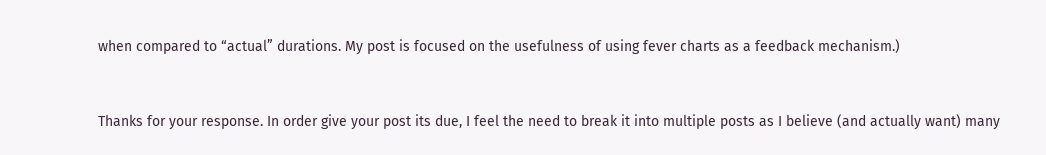when compared to “actual” durations. My post is focused on the usefulness of using fever charts as a feedback mechanism.)


Thanks for your response. In order give your post its due, I feel the need to break it into multiple posts as I believe (and actually want) many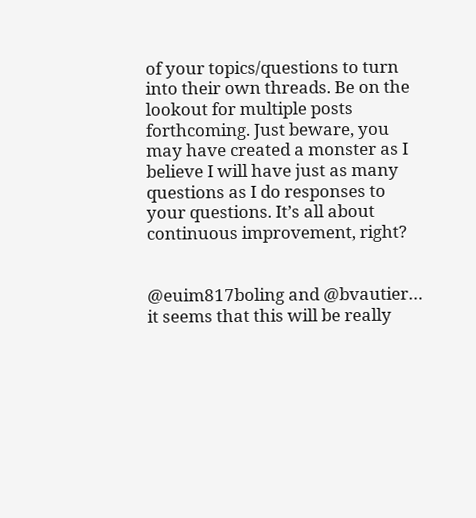of your topics/questions to turn into their own threads. Be on the lookout for multiple posts forthcoming. Just beware, you may have created a monster as I believe I will have just as many questions as I do responses to your questions. It’s all about continuous improvement, right?


@euim817boling and @bvautier… it seems that this will be really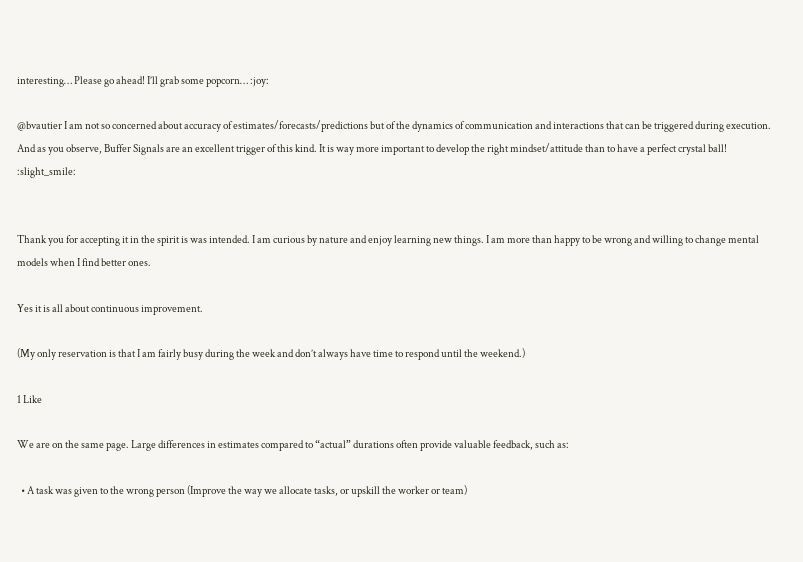interesting… Please go ahead! I’ll grab some popcorn… :joy:

@bvautier I am not so concerned about accuracy of estimates/forecasts/predictions but of the dynamics of communication and interactions that can be triggered during execution. And as you observe, Buffer Signals are an excellent trigger of this kind. It is way more important to develop the right mindset/attitude than to have a perfect crystal ball! :slight_smile:


Thank you for accepting it in the spirit is was intended. I am curious by nature and enjoy learning new things. I am more than happy to be wrong and willing to change mental models when I find better ones.

Yes it is all about continuous improvement.

(My only reservation is that I am fairly busy during the week and don’t always have time to respond until the weekend.)

1 Like

We are on the same page. Large differences in estimates compared to “actual” durations often provide valuable feedback, such as:

  • A task was given to the wrong person (Improve the way we allocate tasks, or upskill the worker or team)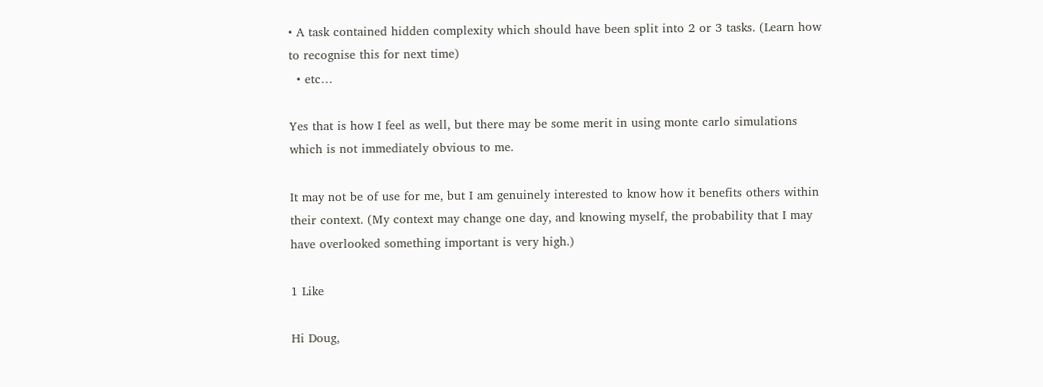• A task contained hidden complexity which should have been split into 2 or 3 tasks. (Learn how to recognise this for next time)
  • etc…

Yes that is how I feel as well, but there may be some merit in using monte carlo simulations which is not immediately obvious to me.

It may not be of use for me, but I am genuinely interested to know how it benefits others within their context. (My context may change one day, and knowing myself, the probability that I may have overlooked something important is very high.)

1 Like

Hi Doug,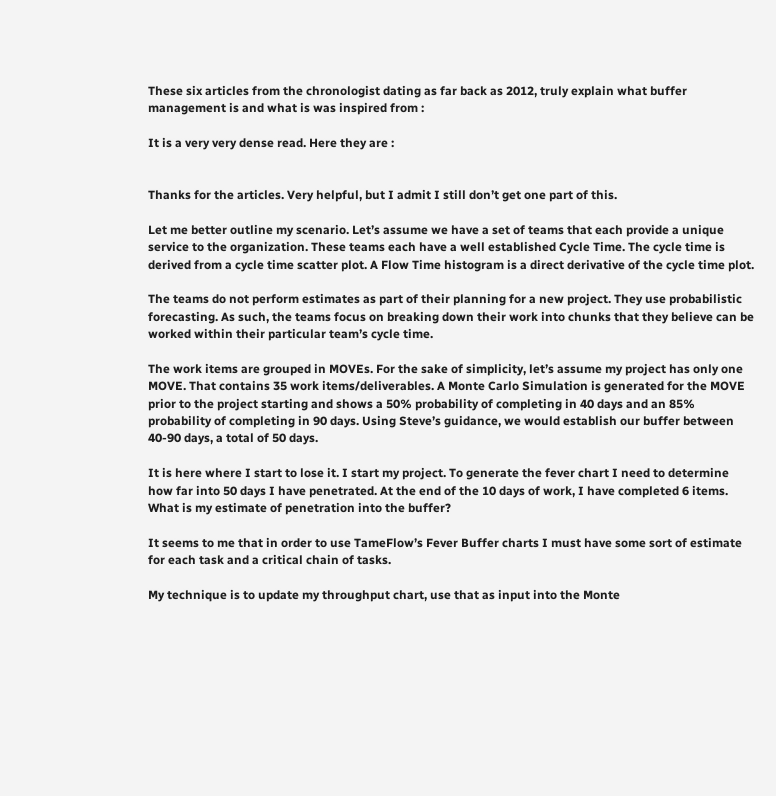These six articles from the chronologist dating as far back as 2012, truly explain what buffer management is and what is was inspired from :

It is a very very dense read. Here they are :


Thanks for the articles. Very helpful, but I admit I still don’t get one part of this.

Let me better outline my scenario. Let’s assume we have a set of teams that each provide a unique service to the organization. These teams each have a well established Cycle Time. The cycle time is derived from a cycle time scatter plot. A Flow Time histogram is a direct derivative of the cycle time plot.

The teams do not perform estimates as part of their planning for a new project. They use probabilistic forecasting. As such, the teams focus on breaking down their work into chunks that they believe can be worked within their particular team’s cycle time.

The work items are grouped in MOVEs. For the sake of simplicity, let’s assume my project has only one MOVE. That contains 35 work items/deliverables. A Monte Carlo Simulation is generated for the MOVE prior to the project starting and shows a 50% probability of completing in 40 days and an 85% probability of completing in 90 days. Using Steve’s guidance, we would establish our buffer between 40-90 days, a total of 50 days.

It is here where I start to lose it. I start my project. To generate the fever chart I need to determine how far into 50 days I have penetrated. At the end of the 10 days of work, I have completed 6 items. What is my estimate of penetration into the buffer?

It seems to me that in order to use TameFlow’s Fever Buffer charts I must have some sort of estimate for each task and a critical chain of tasks.

My technique is to update my throughput chart, use that as input into the Monte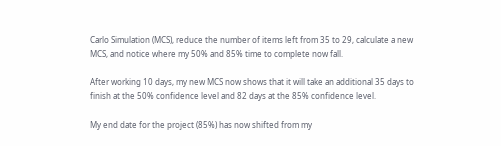Carlo Simulation (MCS), reduce the number of items left from 35 to 29, calculate a new MCS, and notice where my 50% and 85% time to complete now fall.

After working 10 days, my new MCS now shows that it will take an additional 35 days to finish at the 50% confidence level and 82 days at the 85% confidence level.

My end date for the project (85%) has now shifted from my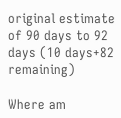original estimate of 90 days to 92 days (10 days+82 remaining)

Where am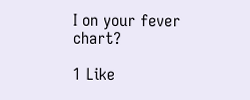I on your fever chart?

1 Like